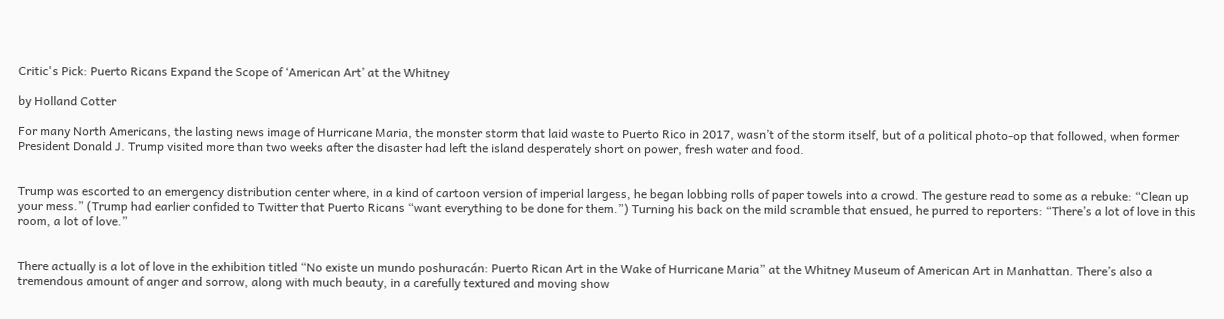Critic's Pick: Puerto Ricans Expand the Scope of ‘American Art’ at the Whitney

by Holland Cotter

For many North Americans, the lasting news image of Hurricane Maria, the monster storm that laid waste to Puerto Rico in 2017, wasn’t of the storm itself, but of a political photo-op that followed, when former President Donald J. Trump visited more than two weeks after the disaster had left the island desperately short on power, fresh water and food.


Trump was escorted to an emergency distribution center where, in a kind of cartoon version of imperial largess, he began lobbing rolls of paper towels into a crowd. The gesture read to some as a rebuke: “Clean up your mess.” (Trump had earlier confided to Twitter that Puerto Ricans “want everything to be done for them.”) Turning his back on the mild scramble that ensued, he purred to reporters: “There’s a lot of love in this room, a lot of love.”


There actually is a lot of love in the exhibition titled “No existe un mundo poshuracán: Puerto Rican Art in the Wake of Hurricane Maria” at the Whitney Museum of American Art in Manhattan. There’s also a tremendous amount of anger and sorrow, along with much beauty, in a carefully textured and moving show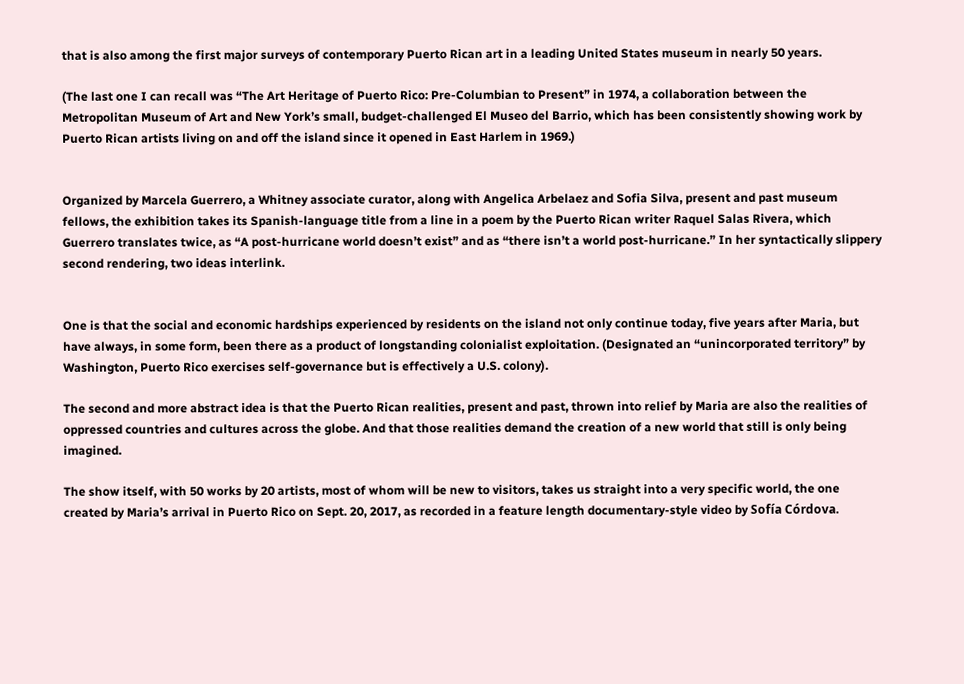that is also among the first major surveys of contemporary Puerto Rican art in a leading United States museum in nearly 50 years.

(The last one I can recall was “The Art Heritage of Puerto Rico: Pre-Columbian to Present” in 1974, a collaboration between the Metropolitan Museum of Art and New York’s small, budget-challenged El Museo del Barrio, which has been consistently showing work by Puerto Rican artists living on and off the island since it opened in East Harlem in 1969.)


Organized by Marcela Guerrero, a Whitney associate curator, along with Angelica Arbelaez and Sofia Silva, present and past museum fellows, the exhibition takes its Spanish-language title from a line in a poem by the Puerto Rican writer Raquel Salas Rivera, which Guerrero translates twice, as “A post-hurricane world doesn’t exist” and as “there isn’t a world post-hurricane.” In her syntactically slippery second rendering, two ideas interlink.


One is that the social and economic hardships experienced by residents on the island not only continue today, five years after Maria, but have always, in some form, been there as a product of longstanding colonialist exploitation. (Designated an “unincorporated territory” by Washington, Puerto Rico exercises self-governance but is effectively a U.S. colony).

The second and more abstract idea is that the Puerto Rican realities, present and past, thrown into relief by Maria are also the realities of oppressed countries and cultures across the globe. And that those realities demand the creation of a new world that still is only being imagined.

The show itself, with 50 works by 20 artists, most of whom will be new to visitors, takes us straight into a very specific world, the one created by Maria’s arrival in Puerto Rico on Sept. 20, 2017, as recorded in a feature length documentary-style video by Sofía Córdova.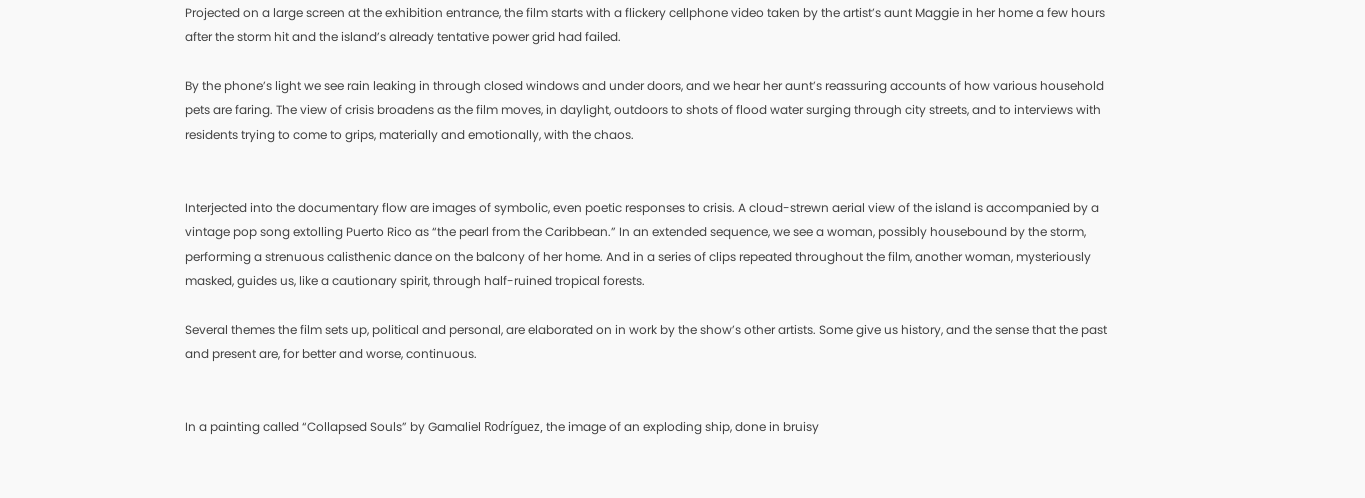Projected on a large screen at the exhibition entrance, the film starts with a flickery cellphone video taken by the artist’s aunt Maggie in her home a few hours after the storm hit and the island’s already tentative power grid had failed.

By the phone’s light we see rain leaking in through closed windows and under doors, and we hear her aunt’s reassuring accounts of how various household pets are faring. The view of crisis broadens as the film moves, in daylight, outdoors to shots of flood water surging through city streets, and to interviews with residents trying to come to grips, materially and emotionally, with the chaos.


Interjected into the documentary flow are images of symbolic, even poetic responses to crisis. A cloud-strewn aerial view of the island is accompanied by a vintage pop song extolling Puerto Rico as “the pearl from the Caribbean.” In an extended sequence, we see a woman, possibly housebound by the storm, performing a strenuous calisthenic dance on the balcony of her home. And in a series of clips repeated throughout the film, another woman, mysteriously masked, guides us, like a cautionary spirit, through half-ruined tropical forests.

Several themes the film sets up, political and personal, are elaborated on in work by the show’s other artists. Some give us history, and the sense that the past and present are, for better and worse, continuous.


In a painting called “Collapsed Souls” by Gamaliel Rodríguez, the image of an exploding ship, done in bruisy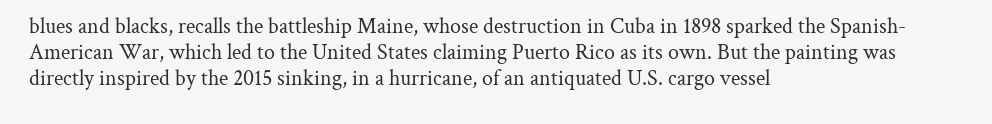blues and blacks, recalls the battleship Maine, whose destruction in Cuba in 1898 sparked the Spanish-American War, which led to the United States claiming Puerto Rico as its own. But the painting was directly inspired by the 2015 sinking, in a hurricane, of an antiquated U.S. cargo vessel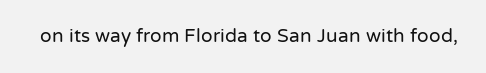on its way from Florida to San Juan with food,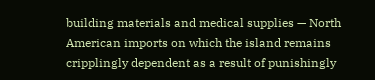building materials and medical supplies — North American imports on which the island remains cripplingly dependent as a result of punishingly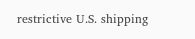restrictive U.S. shipping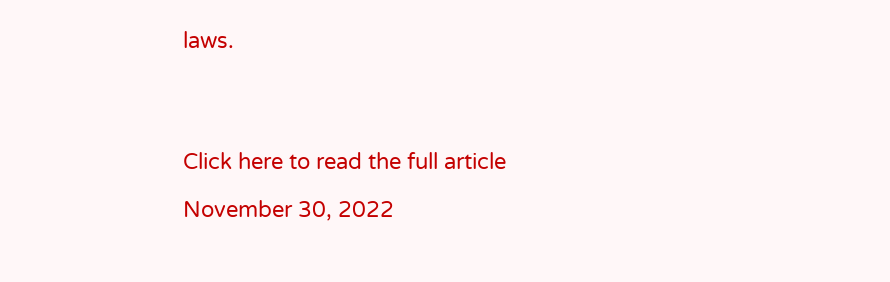laws.




Click here to read the full article

November 30, 2022